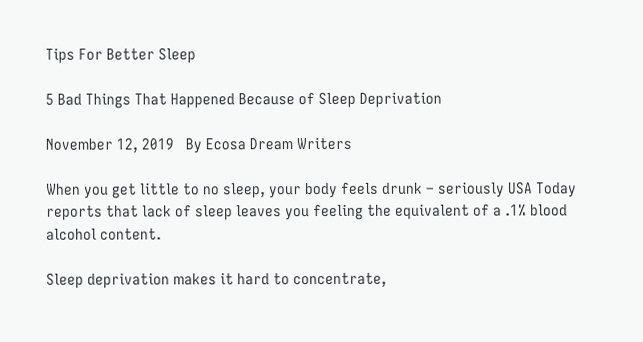Tips For Better Sleep

5 Bad Things That Happened Because of Sleep Deprivation

November 12, 2019   By Ecosa Dream Writers

When you get little to no sleep, your body feels drunk – seriously USA Today reports that lack of sleep leaves you feeling the equivalent of a .1% blood alcohol content.

Sleep deprivation makes it hard to concentrate,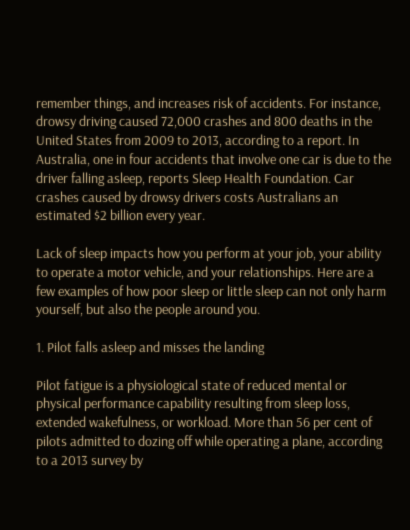remember things, and increases risk of accidents. For instance, drowsy driving caused 72,000 crashes and 800 deaths in the United States from 2009 to 2013, according to a report. In Australia, one in four accidents that involve one car is due to the driver falling asleep, reports Sleep Health Foundation. Car crashes caused by drowsy drivers costs Australians an estimated $2 billion every year.

Lack of sleep impacts how you perform at your job, your ability to operate a motor vehicle, and your relationships. Here are a few examples of how poor sleep or little sleep can not only harm yourself, but also the people around you.

1. Pilot falls asleep and misses the landing

Pilot fatigue is a physiological state of reduced mental or physical performance capability resulting from sleep loss, extended wakefulness, or workload. More than 56 per cent of pilots admitted to dozing off while operating a plane, according to a 2013 survey by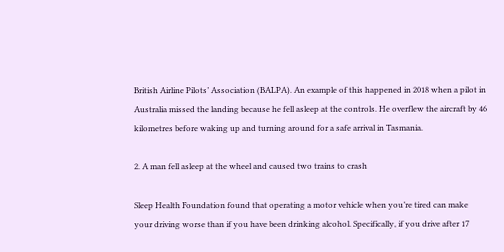British Airline Pilots’ Association (BALPA). An example of this happened in 2018 when a pilot in Australia missed the landing because he fell asleep at the controls. He overflew the aircraft by 46 kilometres before waking up and turning around for a safe arrival in Tasmania.

2. A man fell asleep at the wheel and caused two trains to crash

Sleep Health Foundation found that operating a motor vehicle when you’re tired can make your driving worse than if you have been drinking alcohol. Specifically, if you drive after 17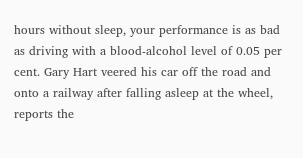hours without sleep, your performance is as bad as driving with a blood-alcohol level of 0.05 per cent. Gary Hart veered his car off the road and onto a railway after falling asleep at the wheel, reports the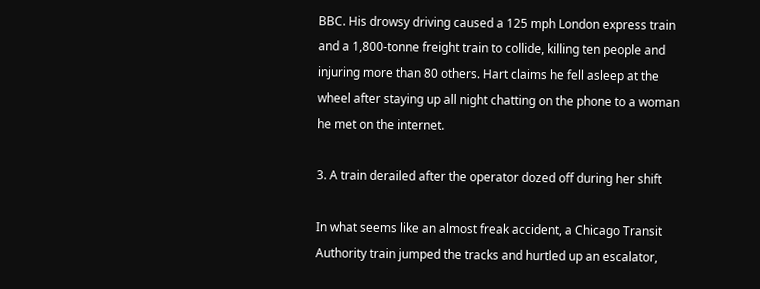BBC. His drowsy driving caused a 125 mph London express train and a 1,800-tonne freight train to collide, killing ten people and injuring more than 80 others. Hart claims he fell asleep at the wheel after staying up all night chatting on the phone to a woman he met on the internet.

3. A train derailed after the operator dozed off during her shift

In what seems like an almost freak accident, a Chicago Transit Authority train jumped the tracks and hurtled up an escalator,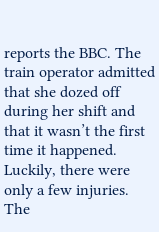reports the BBC. The train operator admitted that she dozed off during her shift and that it wasn’t the first time it happened. Luckily, there were only a few injuries. The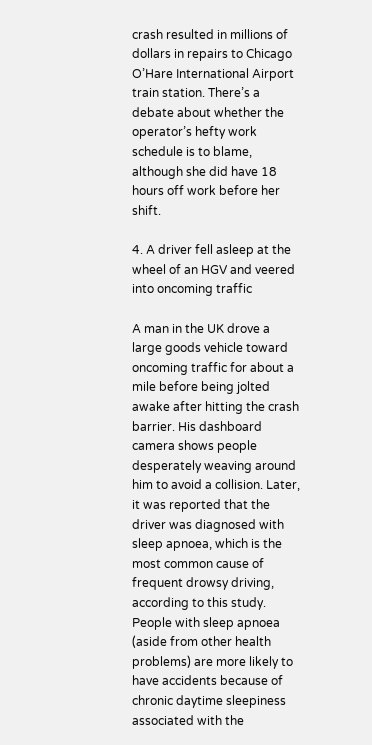crash resulted in millions of dollars in repairs to Chicago O’Hare International Airport train station. There’s a debate about whether the operator’s hefty work schedule is to blame, although she did have 18 hours off work before her shift.

4. A driver fell asleep at the wheel of an HGV and veered into oncoming traffic

A man in the UK drove a large goods vehicle toward oncoming traffic for about a mile before being jolted awake after hitting the crash barrier. His dashboard camera shows people desperately weaving around him to avoid a collision. Later, it was reported that the driver was diagnosed with sleep apnoea, which is the most common cause of frequent drowsy driving, according to this study. People with sleep apnoea (aside from other health problems) are more likely to have accidents because of chronic daytime sleepiness associated with the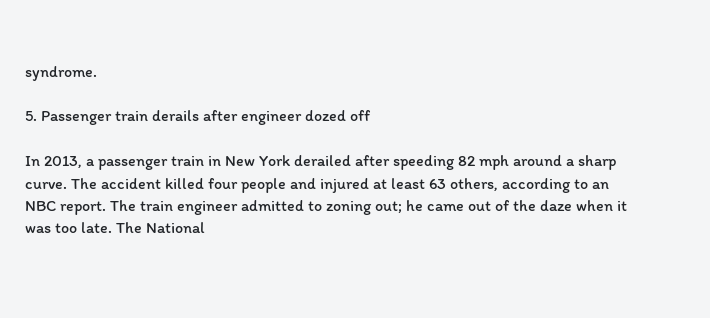syndrome.

5. Passenger train derails after engineer dozed off

In 2013, a passenger train in New York derailed after speeding 82 mph around a sharp curve. The accident killed four people and injured at least 63 others, according to an NBC report. The train engineer admitted to zoning out; he came out of the daze when it was too late. The National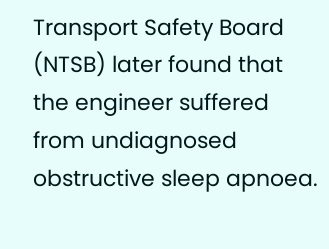Transport Safety Board (NTSB) later found that the engineer suffered from undiagnosed obstructive sleep apnoea.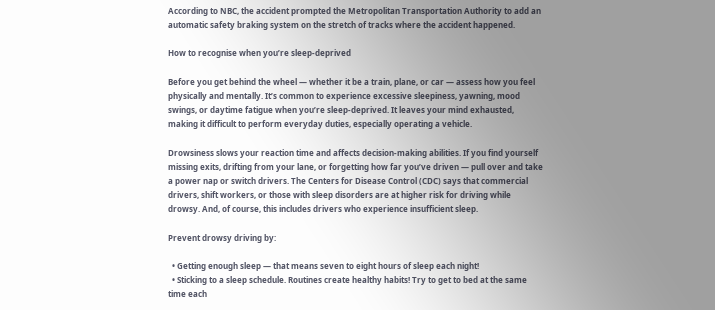According to NBC, the accident prompted the Metropolitan Transportation Authority to add an automatic safety braking system on the stretch of tracks where the accident happened.

How to recognise when you’re sleep-deprived

Before you get behind the wheel — whether it be a train, plane, or car — assess how you feel physically and mentally. It’s common to experience excessive sleepiness, yawning, mood swings, or daytime fatigue when you’re sleep-deprived. It leaves your mind exhausted, making it difficult to perform everyday duties, especially operating a vehicle.

Drowsiness slows your reaction time and affects decision-making abilities. If you find yourself missing exits, drifting from your lane, or forgetting how far you’ve driven — pull over and take a power nap or switch drivers. The Centers for Disease Control (CDC) says that commercial drivers, shift workers, or those with sleep disorders are at higher risk for driving while drowsy. And, of course, this includes drivers who experience insufficient sleep.

Prevent drowsy driving by:

  • Getting enough sleep — that means seven to eight hours of sleep each night!
  • Sticking to a sleep schedule. Routines create healthy habits! Try to get to bed at the same time each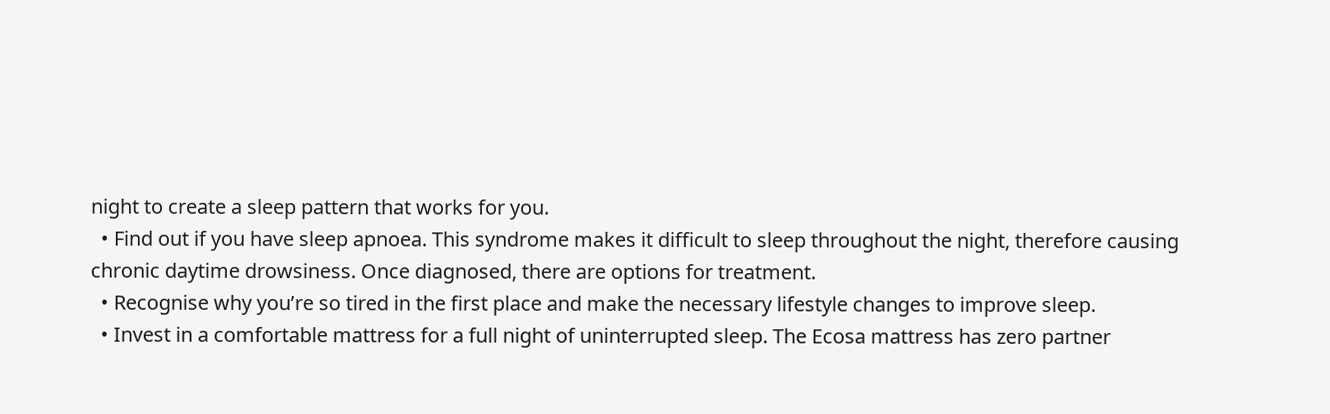night to create a sleep pattern that works for you.
  • Find out if you have sleep apnoea. This syndrome makes it difficult to sleep throughout the night, therefore causing chronic daytime drowsiness. Once diagnosed, there are options for treatment.
  • Recognise why you’re so tired in the first place and make the necessary lifestyle changes to improve sleep.
  • Invest in a comfortable mattress for a full night of uninterrupted sleep. The Ecosa mattress has zero partner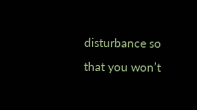disturbance so that you won’t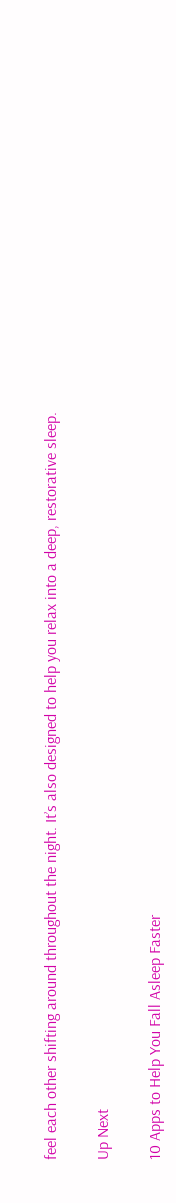feel each other shifting around throughout the night. It’s also designed to help you relax into a deep, restorative sleep.

Up Next

10 Apps to Help You Fall Asleep Faster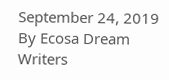September 24, 2019   By Ecosa Dream Writers